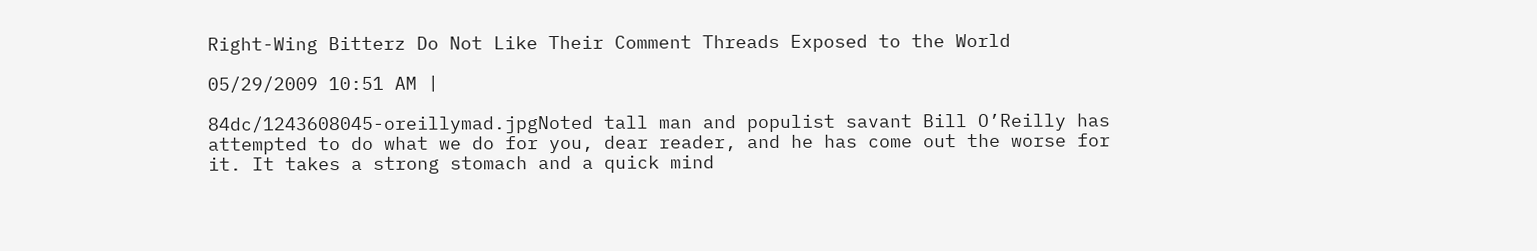Right-Wing Bitterz Do Not Like Their Comment Threads Exposed to the World

05/29/2009 10:51 AM |

84dc/1243608045-oreillymad.jpgNoted tall man and populist savant Bill O’Reilly has attempted to do what we do for you, dear reader, and he has come out the worse for it. It takes a strong stomach and a quick mind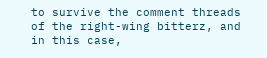to survive the comment threads of the right-wing bitterz, and in this case,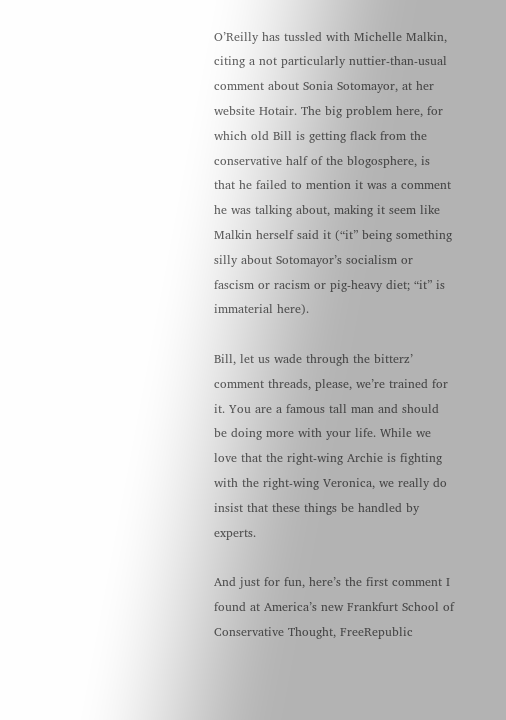O’Reilly has tussled with Michelle Malkin, citing a not particularly nuttier-than-usual comment about Sonia Sotomayor, at her website Hotair. The big problem here, for which old Bill is getting flack from the conservative half of the blogosphere, is that he failed to mention it was a comment he was talking about, making it seem like Malkin herself said it (“it” being something silly about Sotomayor’s socialism or fascism or racism or pig-heavy diet; “it” is immaterial here).

Bill, let us wade through the bitterz’ comment threads, please, we’re trained for it. You are a famous tall man and should be doing more with your life. While we love that the right-wing Archie is fighting with the right-wing Veronica, we really do insist that these things be handled by experts.

And just for fun, here’s the first comment I found at America’s new Frankfurt School of Conservative Thought, FreeRepublic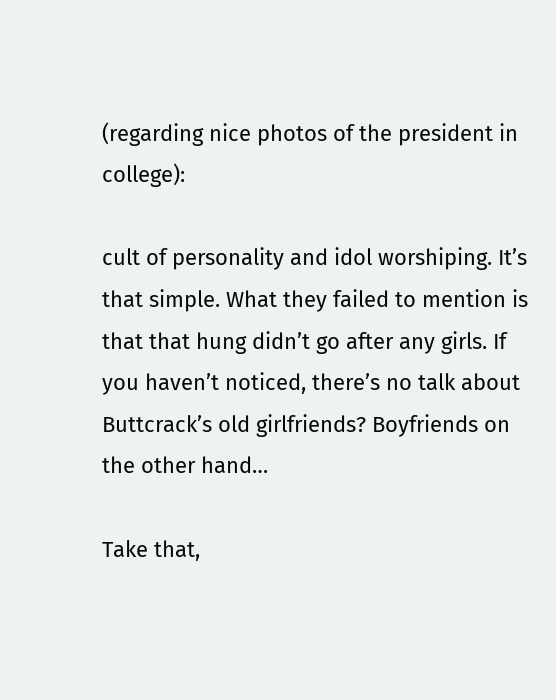(regarding nice photos of the president in college):

cult of personality and idol worshiping. It’s that simple. What they failed to mention is that that hung didn’t go after any girls. If you haven’t noticed, there’s no talk about Buttcrack’s old girlfriends? Boyfriends on the other hand…

Take that,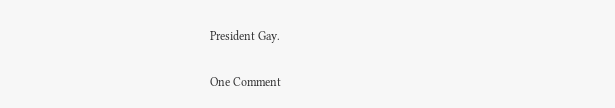President Gay.

One Comment